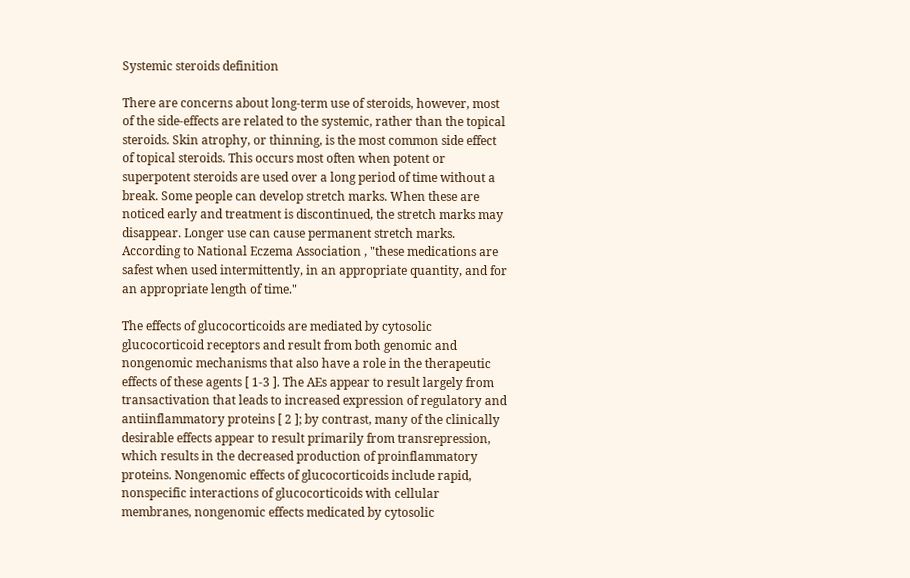Systemic steroids definition

There are concerns about long-term use of steroids, however, most of the side-effects are related to the systemic, rather than the topical steroids. Skin atrophy, or thinning, is the most common side effect of topical steroids. This occurs most often when potent or superpotent steroids are used over a long period of time without a break. Some people can develop stretch marks. When these are noticed early and treatment is discontinued, the stretch marks may disappear. Longer use can cause permanent stretch marks. According to National Eczema Association , "these medications are safest when used intermittently, in an appropriate quantity, and for an appropriate length of time."

The effects of glucocorticoids are mediated by cytosolic glucocorticoid receptors and result from both genomic and nongenomic mechanisms that also have a role in the therapeutic effects of these agents [ 1-3 ]. The AEs appear to result largely from transactivation that leads to increased expression of regulatory and antiinflammatory proteins [ 2 ]; by contrast, many of the clinically desirable effects appear to result primarily from transrepression, which results in the decreased production of proinflammatory proteins. Nongenomic effects of glucocorticoids include rapid, nonspecific interactions of glucocorticoids with cellular membranes, nongenomic effects medicated by cytosolic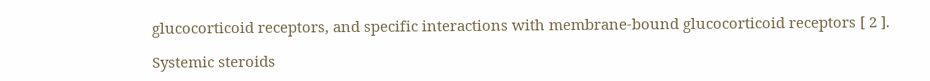glucocorticoid receptors, and specific interactions with membrane-bound glucocorticoid receptors [ 2 ].

Systemic steroids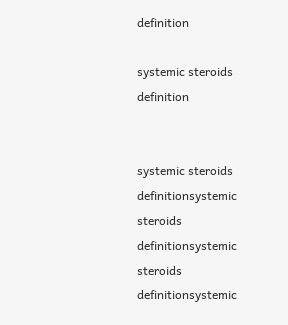definition

systemic steroids definition


systemic steroids definitionsystemic steroids definitionsystemic steroids definitionsystemic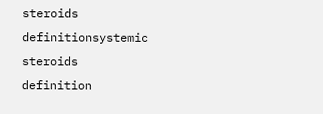steroids definitionsystemic steroids definition